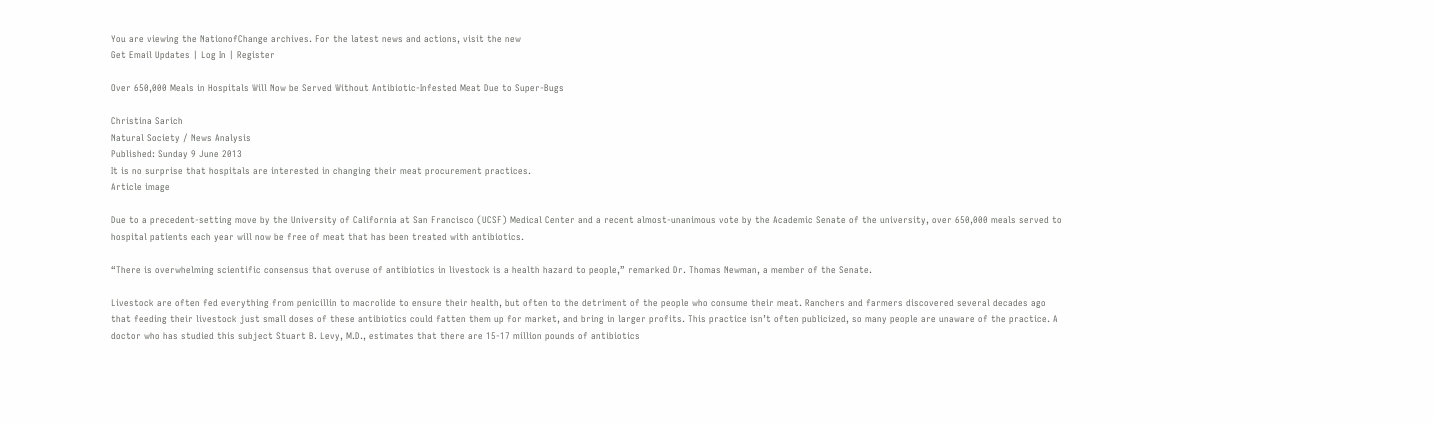You are viewing the NationofChange archives. For the latest news and actions, visit the new
Get Email Updates | Log In | Register

Over 650,000 Meals in Hospitals Will Now be Served Without Antibiotic-Infested Meat Due to Super-Bugs

Christina Sarich
Natural Society / News Analysis
Published: Sunday 9 June 2013
It is no surprise that hospitals are interested in changing their meat procurement practices.
Article image

Due to a precedent-setting move by the University of California at San Francisco (UCSF) Medical Center and a recent almost-unanimous vote by the Academic Senate of the university, over 650,000 meals served to hospital patients each year will now be free of meat that has been treated with antibiotics.

“There is overwhelming scientific consensus that overuse of antibiotics in livestock is a health hazard to people,” remarked Dr. Thomas Newman, a member of the Senate.

Livestock are often fed everything from penicillin to macrolide to ensure their health, but often to the detriment of the people who consume their meat. Ranchers and farmers discovered several decades ago that feeding their livestock just small doses of these antibiotics could fatten them up for market, and bring in larger profits. This practice isn’t often publicized, so many people are unaware of the practice. A doctor who has studied this subject Stuart B. Levy, M.D., estimates that there are 15-17 million pounds of antibiotics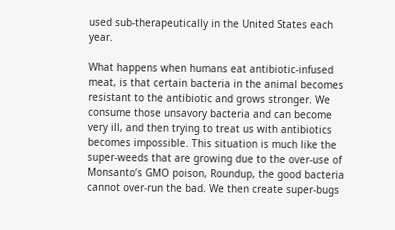used sub-therapeutically in the United States each year.

What happens when humans eat antibiotic-infused meat, is that certain bacteria in the animal becomes resistant to the antibiotic and grows stronger. We consume those unsavory bacteria and can become very ill, and then trying to treat us with antibiotics becomes impossible. This situation is much like the super-weeds that are growing due to the over-use of Monsanto’s GMO poison, Roundup, the good bacteria cannot over-run the bad. We then create super-bugs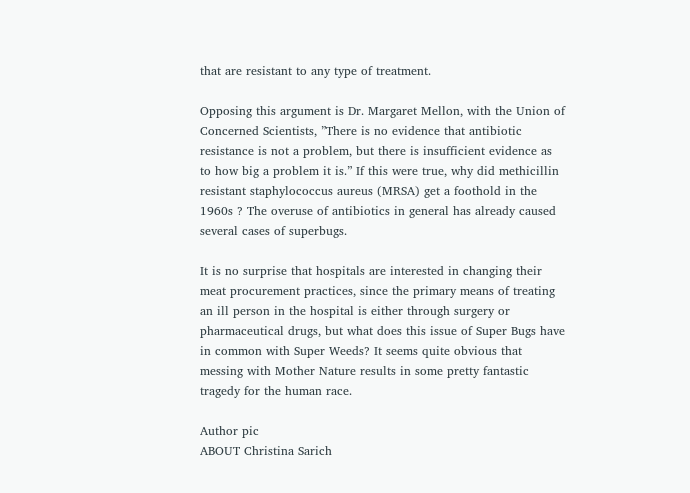that are resistant to any type of treatment.

Opposing this argument is Dr. Margaret Mellon, with the Union of Concerned Scientists, ”There is no evidence that antibiotic resistance is not a problem, but there is insufficient evidence as to how big a problem it is.” If this were true, why did methicillin resistant staphylococcus aureus (MRSA) get a foothold in the 1960s ? The overuse of antibiotics in general has already caused several cases of superbugs.

It is no surprise that hospitals are interested in changing their meat procurement practices, since the primary means of treating an ill person in the hospital is either through surgery or pharmaceutical drugs, but what does this issue of Super Bugs have in common with Super Weeds? It seems quite obvious that messing with Mother Nature results in some pretty fantastic tragedy for the human race.

Author pic
ABOUT Christina Sarich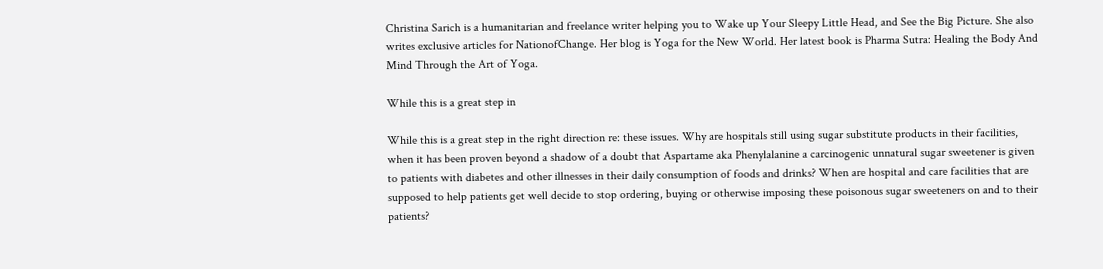Christina Sarich is a humanitarian and freelance writer helping you to Wake up Your Sleepy Little Head, and See the Big Picture. She also writes exclusive articles for NationofChange. Her blog is Yoga for the New World. Her latest book is Pharma Sutra: Healing the Body And Mind Through the Art of Yoga.

While this is a great step in

While this is a great step in the right direction re: these issues. Why are hospitals still using sugar substitute products in their facilities, when it has been proven beyond a shadow of a doubt that Aspartame aka Phenylalanine a carcinogenic unnatural sugar sweetener is given to patients with diabetes and other illnesses in their daily consumption of foods and drinks? When are hospital and care facilities that are supposed to help patients get well decide to stop ordering, buying or otherwise imposing these poisonous sugar sweeteners on and to their patients?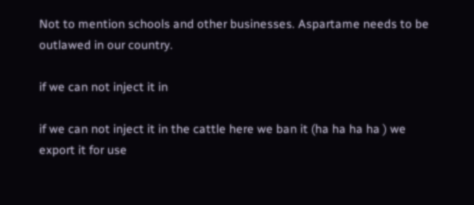Not to mention schools and other businesses. Aspartame needs to be outlawed in our country.

if we can not inject it in

if we can not inject it in the cattle here we ban it (ha ha ha ha ) we export it for use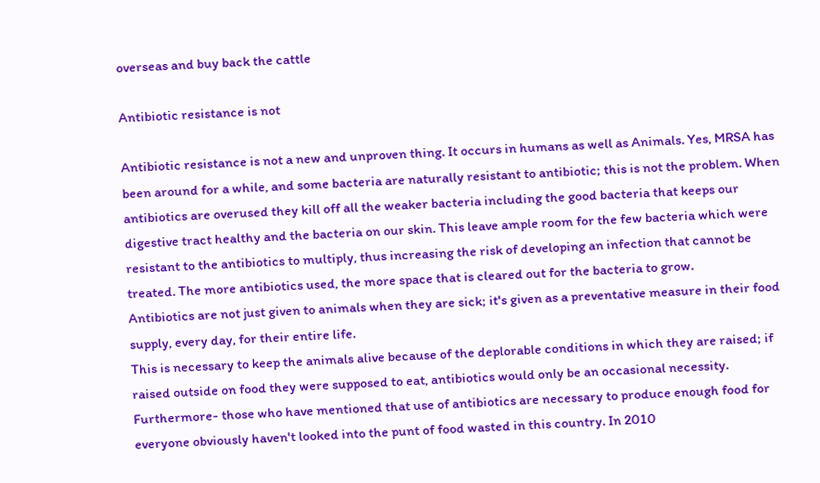overseas and buy back the cattle

Antibiotic resistance is not

Antibiotic resistance is not a new and unproven thing. It occurs in humans as well as Animals. Yes, MRSA has been around for a while, and some bacteria are naturally resistant to antibiotic; this is not the problem. When antibiotics are overused they kill off all the weaker bacteria including the good bacteria that keeps our digestive tract healthy and the bacteria on our skin. This leave ample room for the few bacteria which were resistant to the antibiotics to multiply, thus increasing the risk of developing an infection that cannot be treated. The more antibiotics used, the more space that is cleared out for the bacteria to grow.
Antibiotics are not just given to animals when they are sick; it's given as a preventative measure in their food supply, every day, for their entire life.
This is necessary to keep the animals alive because of the deplorable conditions in which they are raised; if raised outside on food they were supposed to eat, antibiotics would only be an occasional necessity.
Furthermore- those who have mentioned that use of antibiotics are necessary to produce enough food for everyone obviously haven't looked into the punt of food wasted in this country. In 2010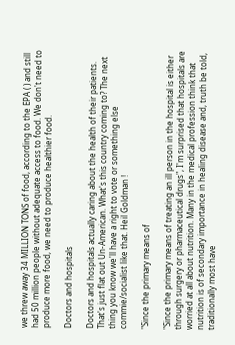we threw away 34 MILLION TONS of food, according to the EPA ( ) and still had 50 million people without adequate access to food. We don't need to produce more food, we need to produce healthier food.

Doctors and hospitals

Doctors and hospitals actually caring about the health of their patients. That's just flat out Un-American. What's this country coming to? The next thing you know we'll have a right to vote or something else commie/socialist like that. Heil Goldman !

"Since the primary means of

"Since the primary means of treating an ill person in the hospital is either through surgery or pharmaceutical drugs", I'm surprised that hospitals are worried at all about nutrition. Many in the medical profession think that nutrition is of secondary importance in healing disease and, truth be told, traditionally most have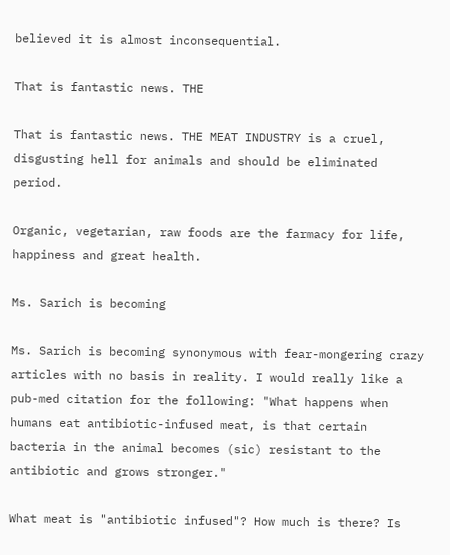believed it is almost inconsequential.

That is fantastic news. THE

That is fantastic news. THE MEAT INDUSTRY is a cruel, disgusting hell for animals and should be eliminated period.

Organic, vegetarian, raw foods are the farmacy for life, happiness and great health.

Ms. Sarich is becoming

Ms. Sarich is becoming synonymous with fear-mongering crazy articles with no basis in reality. I would really like a pub-med citation for the following: "What happens when humans eat antibiotic-infused meat, is that certain bacteria in the animal becomes (sic) resistant to the antibiotic and grows stronger."

What meat is "antibiotic infused"? How much is there? Is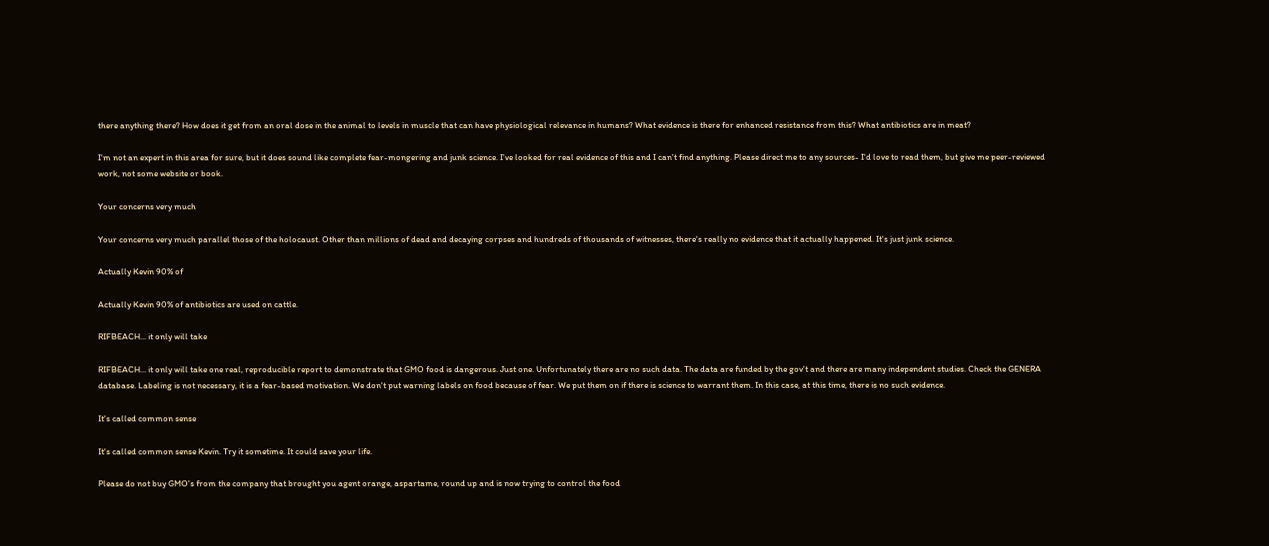there anything there? How does it get from an oral dose in the animal to levels in muscle that can have physiological relevance in humans? What evidence is there for enhanced resistance from this? What antibiotics are in meat?

I'm not an expert in this area for sure, but it does sound like complete fear-mongering and junk science. I've looked for real evidence of this and I can't find anything. Please direct me to any sources- I'd love to read them, but give me peer-reviewed work, not some website or book.

Your concerns very much

Your concerns very much parallel those of the holocaust. Other than millions of dead and decaying corpses and hundreds of thousands of witnesses, there's really no evidence that it actually happened. It's just junk science.

Actually Kevin 90% of

Actually Kevin 90% of antibiotics are used on cattle.

RIFBEACH... it only will take

RIFBEACH... it only will take one real, reproducible report to demonstrate that GMO food is dangerous. Just one. Unfortunately there are no such data. The data are funded by the gov't and there are many independent studies. Check the GENERA database. Labeling is not necessary, it is a fear-based motivation. We don't put warning labels on food because of fear. We put them on if there is science to warrant them. In this case, at this time, there is no such evidence.

It's called common sense

It's called common sense Kevin. Try it sometime. It could save your life.

Please do not buy GMO's from the company that brought you agent orange, aspartame, round up and is now trying to control the food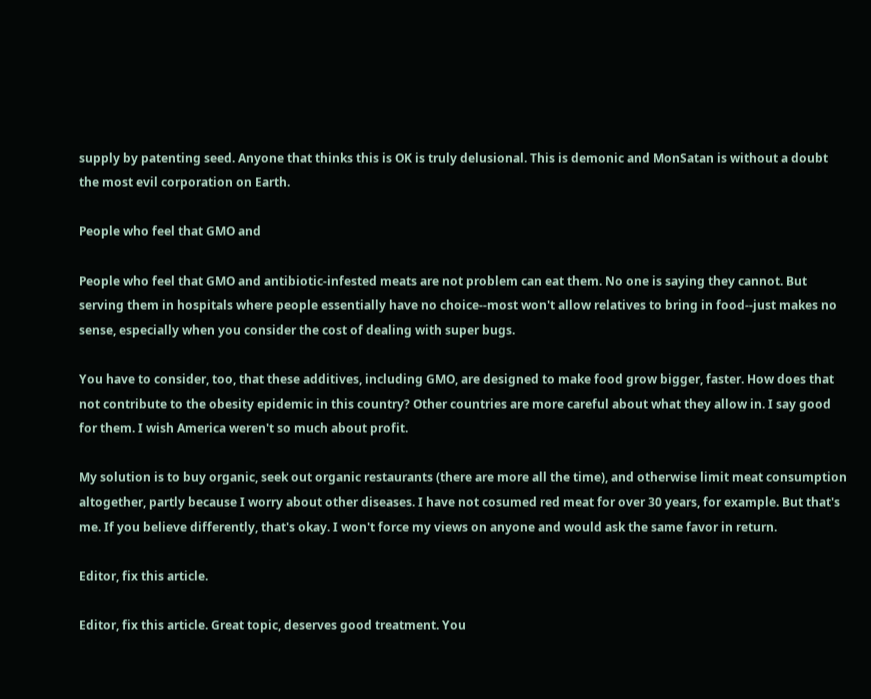supply by patenting seed. Anyone that thinks this is OK is truly delusional. This is demonic and MonSatan is without a doubt the most evil corporation on Earth.

People who feel that GMO and

People who feel that GMO and antibiotic-infested meats are not problem can eat them. No one is saying they cannot. But serving them in hospitals where people essentially have no choice--most won't allow relatives to bring in food--just makes no sense, especially when you consider the cost of dealing with super bugs.

You have to consider, too, that these additives, including GMO, are designed to make food grow bigger, faster. How does that not contribute to the obesity epidemic in this country? Other countries are more careful about what they allow in. I say good for them. I wish America weren't so much about profit.

My solution is to buy organic, seek out organic restaurants (there are more all the time), and otherwise limit meat consumption altogether, partly because I worry about other diseases. I have not cosumed red meat for over 30 years, for example. But that's me. If you believe differently, that's okay. I won't force my views on anyone and would ask the same favor in return.

Editor, fix this article.

Editor, fix this article. Great topic, deserves good treatment. You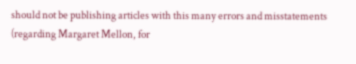should not be publishing articles with this many errors and misstatements (regarding Margaret Mellon, for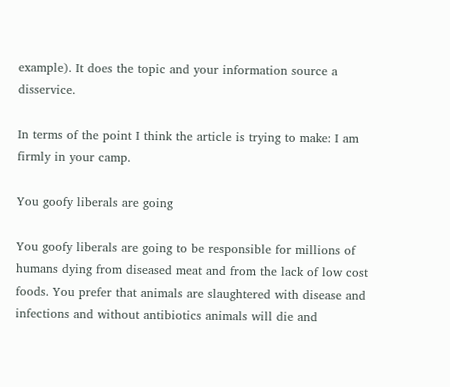example). It does the topic and your information source a disservice.

In terms of the point I think the article is trying to make: I am firmly in your camp.

You goofy liberals are going

You goofy liberals are going to be responsible for millions of humans dying from diseased meat and from the lack of low cost foods. You prefer that animals are slaughtered with disease and infections and without antibiotics animals will die and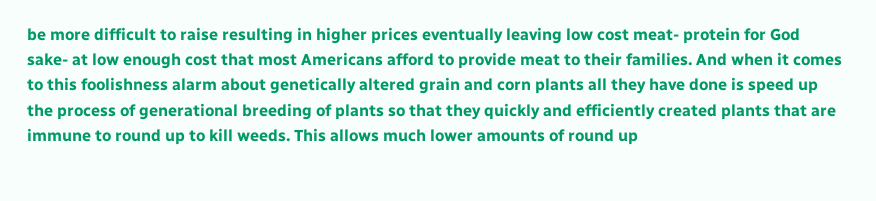be more difficult to raise resulting in higher prices eventually leaving low cost meat- protein for God sake- at low enough cost that most Americans afford to provide meat to their families. And when it comes to this foolishness alarm about genetically altered grain and corn plants all they have done is speed up the process of generational breeding of plants so that they quickly and efficiently created plants that are immune to round up to kill weeds. This allows much lower amounts of round up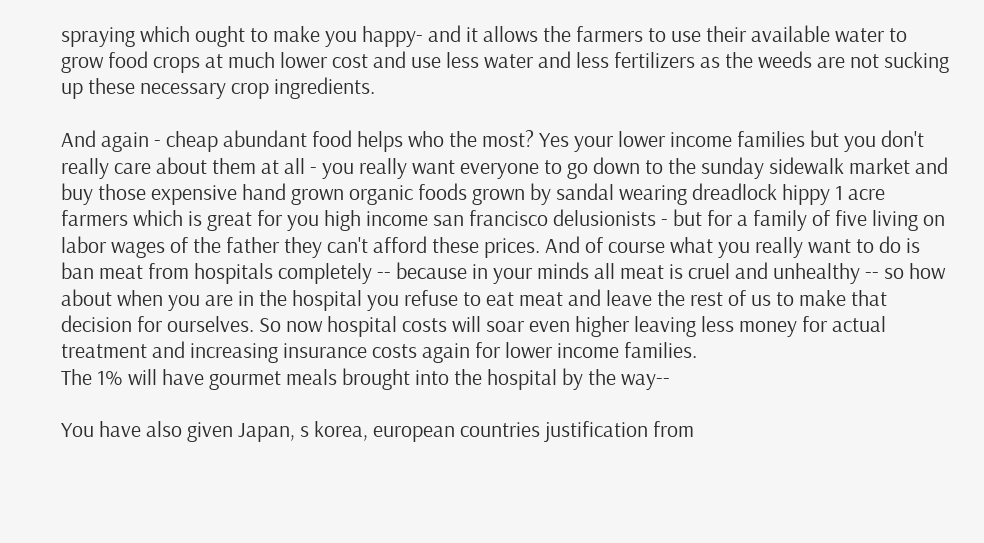spraying which ought to make you happy- and it allows the farmers to use their available water to grow food crops at much lower cost and use less water and less fertilizers as the weeds are not sucking up these necessary crop ingredients.

And again - cheap abundant food helps who the most? Yes your lower income families but you don't really care about them at all - you really want everyone to go down to the sunday sidewalk market and buy those expensive hand grown organic foods grown by sandal wearing dreadlock hippy 1 acre farmers which is great for you high income san francisco delusionists - but for a family of five living on labor wages of the father they can't afford these prices. And of course what you really want to do is ban meat from hospitals completely -- because in your minds all meat is cruel and unhealthy -- so how about when you are in the hospital you refuse to eat meat and leave the rest of us to make that decision for ourselves. So now hospital costs will soar even higher leaving less money for actual treatment and increasing insurance costs again for lower income families.
The 1% will have gourmet meals brought into the hospital by the way--

You have also given Japan, s korea, european countries justification from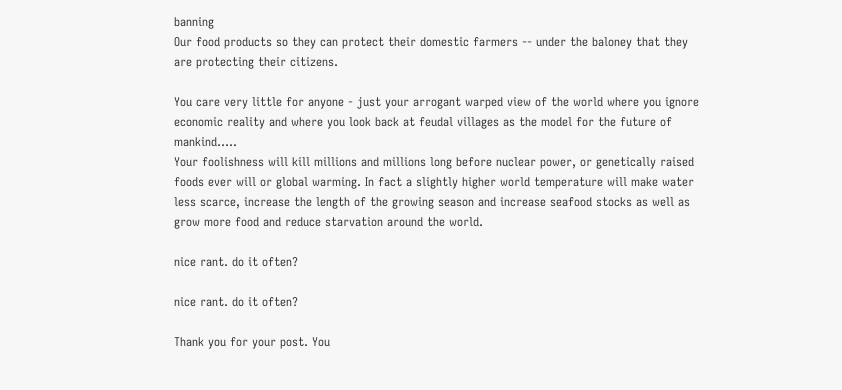banning
Our food products so they can protect their domestic farmers -- under the baloney that they are protecting their citizens.

You care very little for anyone - just your arrogant warped view of the world where you ignore economic reality and where you look back at feudal villages as the model for the future of mankind.....
Your foolishness will kill millions and millions long before nuclear power, or genetically raised foods ever will or global warming. In fact a slightly higher world temperature will make water less scarce, increase the length of the growing season and increase seafood stocks as well as grow more food and reduce starvation around the world.

nice rant. do it often?

nice rant. do it often?

Thank you for your post. You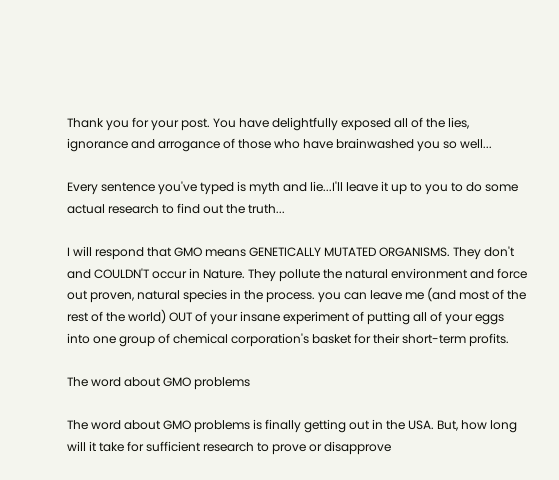Thank you for your post. You have delightfully exposed all of the lies, ignorance and arrogance of those who have brainwashed you so well...

Every sentence you've typed is myth and lie...I'll leave it up to you to do some actual research to find out the truth...

I will respond that GMO means GENETICALLY MUTATED ORGANISMS. They don't and COULDN'T occur in Nature. They pollute the natural environment and force out proven, natural species in the process. you can leave me (and most of the rest of the world) OUT of your insane experiment of putting all of your eggs into one group of chemical corporation's basket for their short-term profits.

The word about GMO problems

The word about GMO problems is finally getting out in the USA. But, how long will it take for sufficient research to prove or disapprove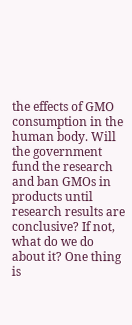the effects of GMO consumption in the human body. Will the government fund the research and ban GMOs in products until research results are conclusive? If not, what do we do about it? One thing is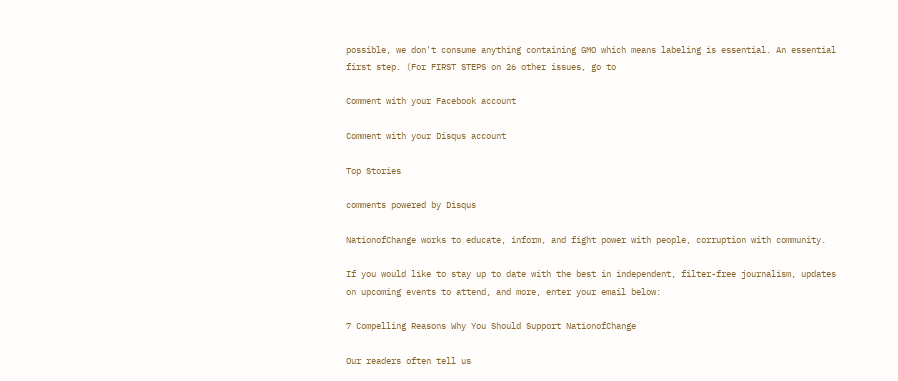possible, we don't consume anything containing GMO which means labeling is essential. An essential first step. (For FIRST STEPS on 26 other issues, go to

Comment with your Facebook account

Comment with your Disqus account

Top Stories

comments powered by Disqus

NationofChange works to educate, inform, and fight power with people, corruption with community.

If you would like to stay up to date with the best in independent, filter-free journalism, updates on upcoming events to attend, and more, enter your email below:

7 Compelling Reasons Why You Should Support NationofChange

Our readers often tell us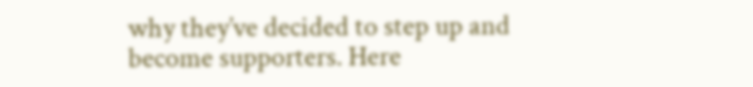why they’ve decided to step up and become supporters. Here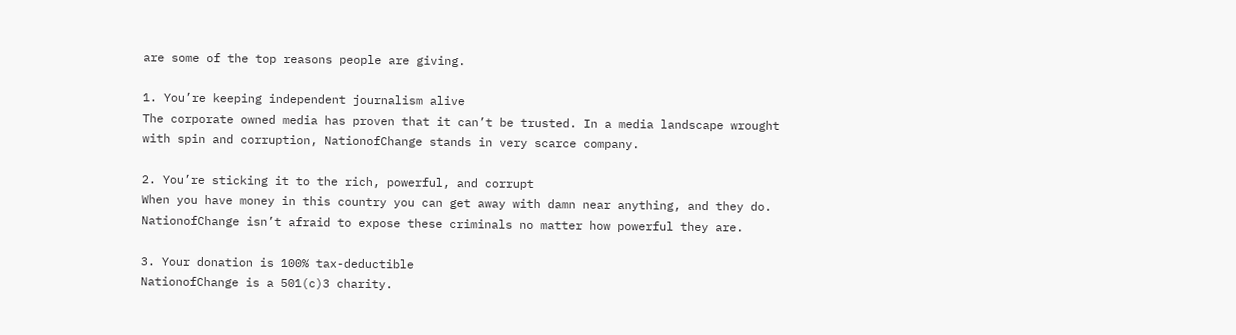are some of the top reasons people are giving.

1. You’re keeping independent journalism alive
The corporate owned media has proven that it can’t be trusted. In a media landscape wrought with spin and corruption, NationofChange stands in very scarce company.

2. You’re sticking it to the rich, powerful, and corrupt
When you have money in this country you can get away with damn near anything, and they do. NationofChange isn’t afraid to expose these criminals no matter how powerful they are.

3. Your donation is 100% tax-deductible
NationofChange is a 501(c)3 charity.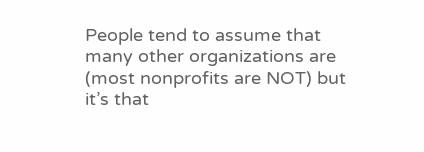People tend to assume that many other organizations are (most nonprofits are NOT) but it’s that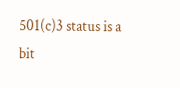501(c)3 status is a bit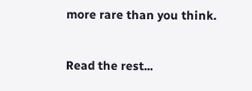more rare than you think.

Read the rest...